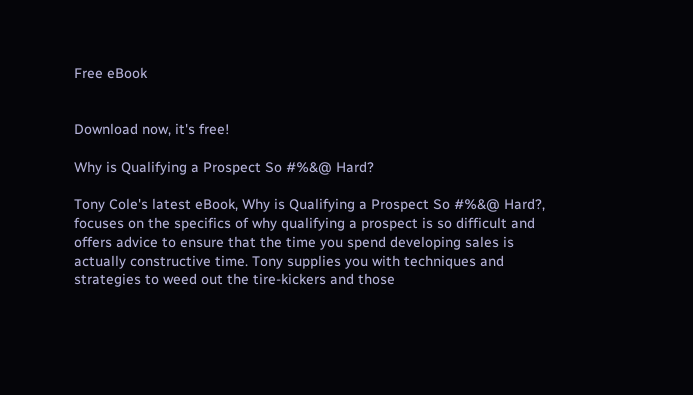Free eBook


Download now, it's free!

Why is Qualifying a Prospect So #%&@ Hard?

Tony Cole's latest eBook, Why is Qualifying a Prospect So #%&@ Hard?, focuses on the specifics of why qualifying a prospect is so difficult and offers advice to ensure that the time you spend developing sales is actually constructive time. Tony supplies you with techniques and strategies to weed out the tire-kickers and those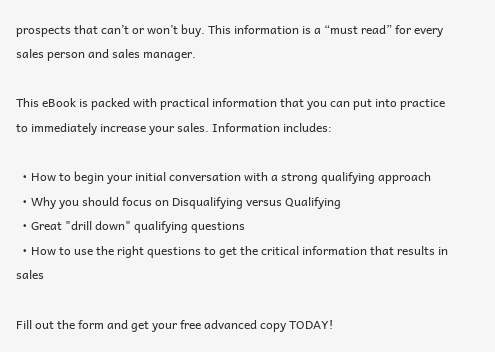prospects that can’t or won’t buy. This information is a “must read” for every sales person and sales manager.

This eBook is packed with practical information that you can put into practice to immediately increase your sales. Information includes:

  • How to begin your initial conversation with a strong qualifying approach
  • Why you should focus on Disqualifying versus Qualifying
  • Great "drill down" qualifying questions
  • How to use the right questions to get the critical information that results in sales

Fill out the form and get your free advanced copy TODAY!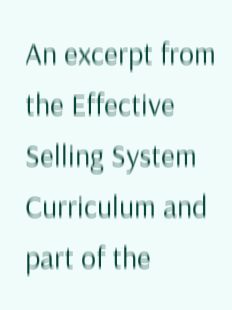An excerpt from the Effective Selling System Curriculum and part of the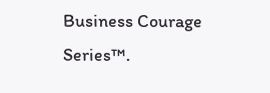Business Courage Series™.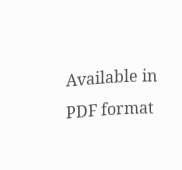Available in PDF format